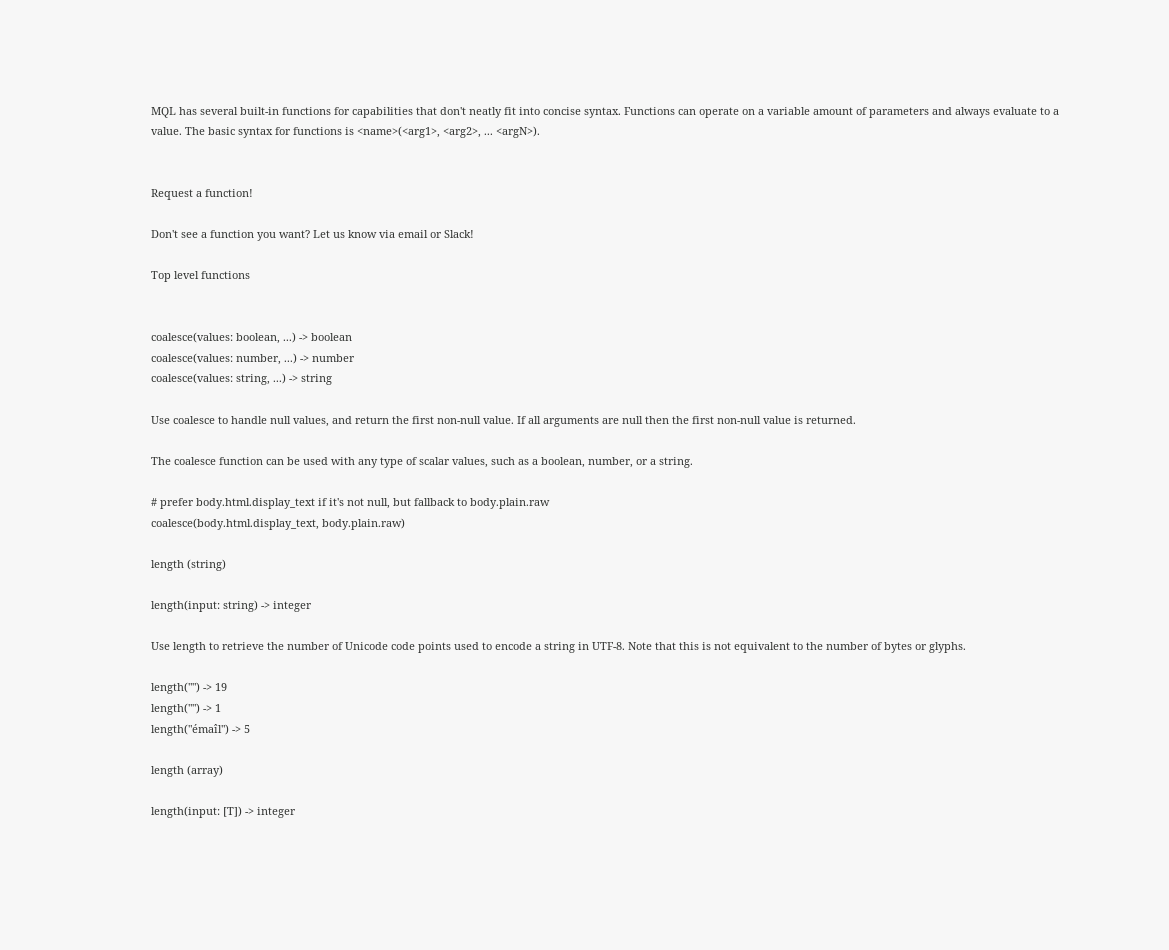MQL has several built-in functions for capabilities that don't neatly fit into concise syntax. Functions can operate on a variable amount of parameters and always evaluate to a value. The basic syntax for functions is <name>(<arg1>, <arg2>, ... <argN>).


Request a function!

Don't see a function you want? Let us know via email or Slack!

Top level functions


coalesce(values: boolean, ...) -> boolean
coalesce(values: number, ...) -> number
coalesce(values: string, ...) -> string

Use coalesce to handle null values, and return the first non-null value. If all arguments are null then the first non-null value is returned.

The coalesce function can be used with any type of scalar values, such as a boolean, number, or a string.

# prefer body.html.display_text if it's not null, but fallback to body.plain.raw
coalesce(body.html.display_text, body.plain.raw)

length (string)

length(input: string) -> integer

Use length to retrieve the number of Unicode code points used to encode a string in UTF-8. Note that this is not equivalent to the number of bytes or glyphs.

length("") -> 19
length("") -> 1
length("émaîl") -> 5

length (array)

length(input: [T]) -> integer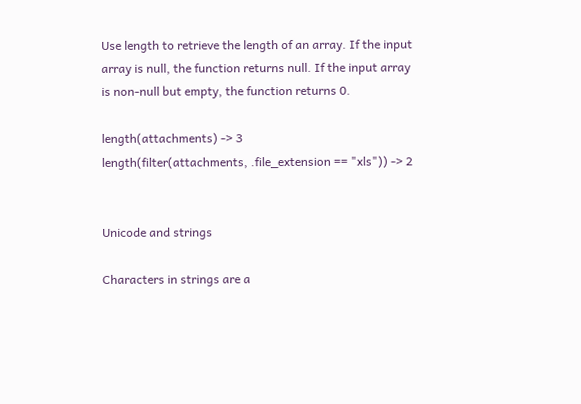Use length to retrieve the length of an array. If the input array is null, the function returns null. If the input array is non-null but empty, the function returns 0.

length(attachments) -> 3
length(filter(attachments, .file_extension == "xls")) -> 2


Unicode and strings

Characters in strings are a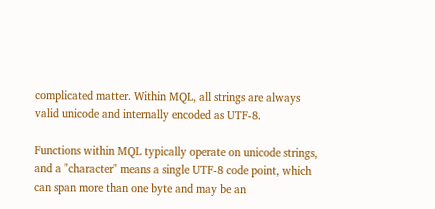complicated matter. Within MQL, all strings are always valid unicode and internally encoded as UTF-8.

Functions within MQL typically operate on unicode strings, and a "character" means a single UTF-8 code point, which can span more than one byte and may be an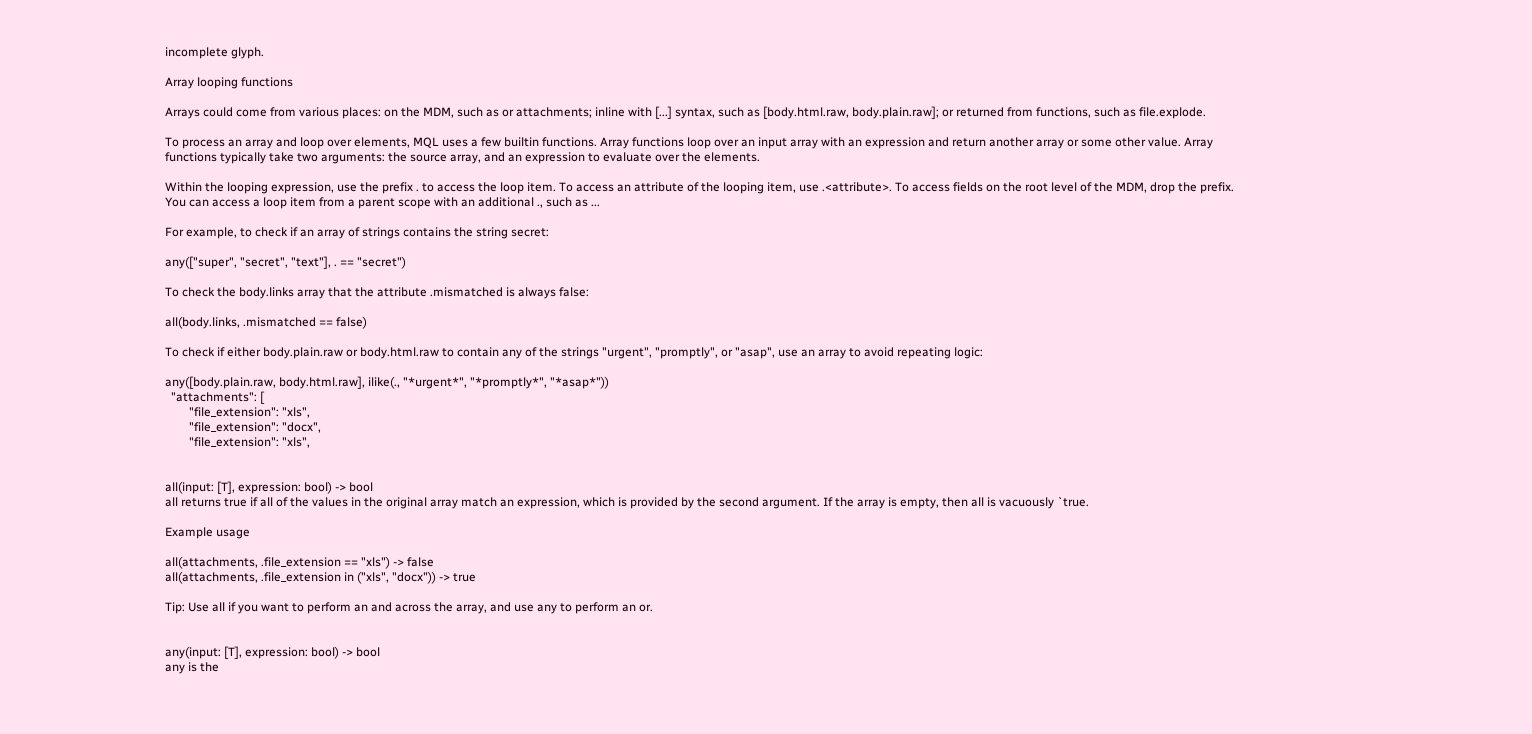incomplete glyph.

Array looping functions

Arrays could come from various places: on the MDM, such as or attachments; inline with [...] syntax, such as [body.html.raw, body.plain.raw]; or returned from functions, such as file.explode.

To process an array and loop over elements, MQL uses a few builtin functions. Array functions loop over an input array with an expression and return another array or some other value. Array functions typically take two arguments: the source array, and an expression to evaluate over the elements.

Within the looping expression, use the prefix . to access the loop item. To access an attribute of the looping item, use .<attribute>. To access fields on the root level of the MDM, drop the prefix. You can access a loop item from a parent scope with an additional ., such as ...

For example, to check if an array of strings contains the string secret:

any(["super", "secret", "text"], . == "secret")

To check the body.links array that the attribute .mismatched is always false:

all(body.links, .mismatched == false)

To check if either body.plain.raw or body.html.raw to contain any of the strings "urgent", "promptly", or "asap", use an array to avoid repeating logic:

any([body.plain.raw, body.html.raw], ilike(., "*urgent*", "*promptly*", "*asap*"))
  "attachments": [
        "file_extension": "xls",
        "file_extension": "docx",
        "file_extension": "xls",


all(input: [T], expression: bool) -> bool
all returns true if all of the values in the original array match an expression, which is provided by the second argument. If the array is empty, then all is vacuously `true.

Example usage

all(attachments, .file_extension == "xls") -> false
all(attachments, .file_extension in ("xls", "docx")) -> true

Tip: Use all if you want to perform an and across the array, and use any to perform an or.


any(input: [T], expression: bool) -> bool
any is the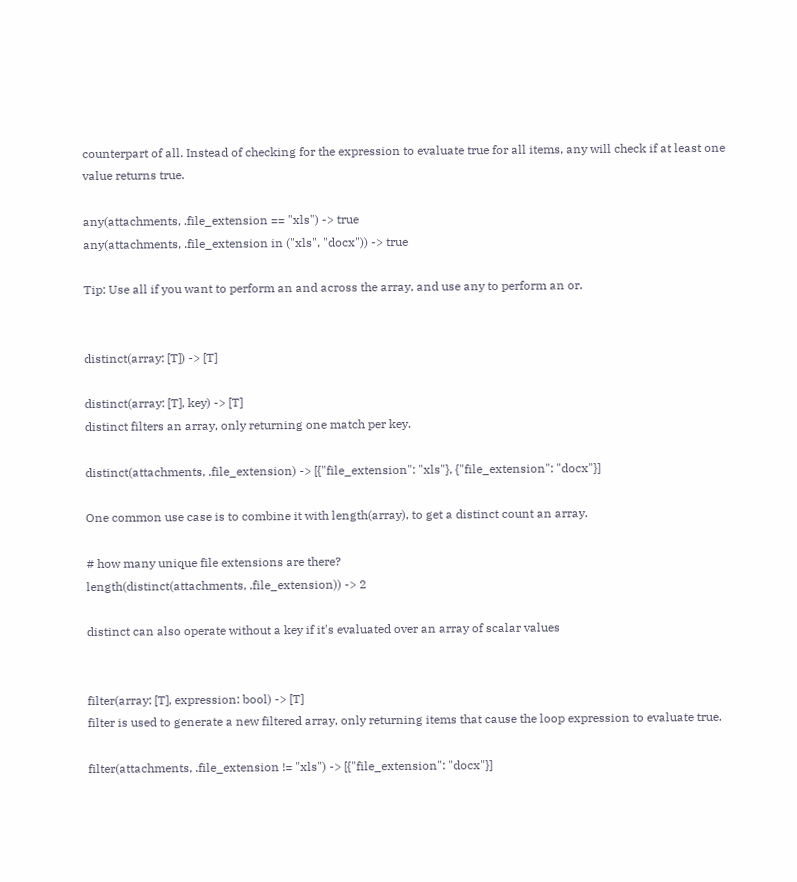counterpart of all. Instead of checking for the expression to evaluate true for all items, any will check if at least one value returns true.

any(attachments, .file_extension == "xls") -> true
any(attachments, .file_extension in ("xls", "docx")) -> true

Tip: Use all if you want to perform an and across the array, and use any to perform an or.


distinct(array: [T]) -> [T]

distinct(array: [T], key) -> [T]
distinct filters an array, only returning one match per key.

distinct(attachments, .file_extension) -> [{"file_extension": "xls"}, {"file_extension": "docx"}]

One common use case is to combine it with length(array), to get a distinct count an array.

# how many unique file extensions are there?
length(distinct(attachments, .file_extension)) -> 2

distinct can also operate without a key if it's evaluated over an array of scalar values


filter(array: [T], expression: bool) -> [T]
filter is used to generate a new filtered array, only returning items that cause the loop expression to evaluate true.

filter(attachments, .file_extension != "xls") -> [{"file_extension": "docx"}]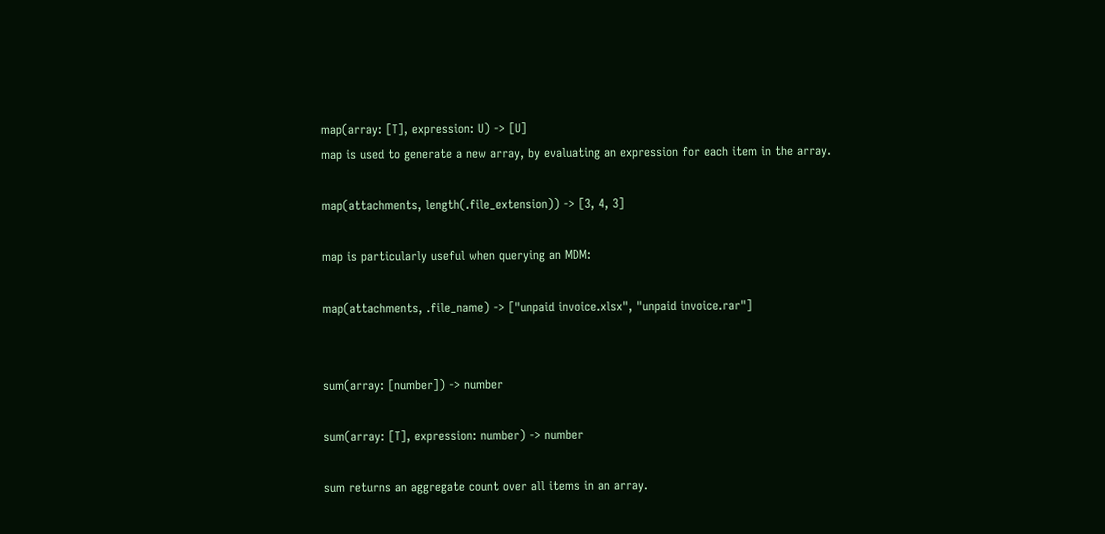map(array: [T], expression: U) -> [U]
map is used to generate a new array, by evaluating an expression for each item in the array.

map(attachments, length(.file_extension)) -> [3, 4, 3]

map is particularly useful when querying an MDM:

map(attachments, .file_name) -> ["unpaid invoice.xlsx", "unpaid invoice.rar"]


sum(array: [number]) -> number

sum(array: [T], expression: number) -> number

sum returns an aggregate count over all items in an array.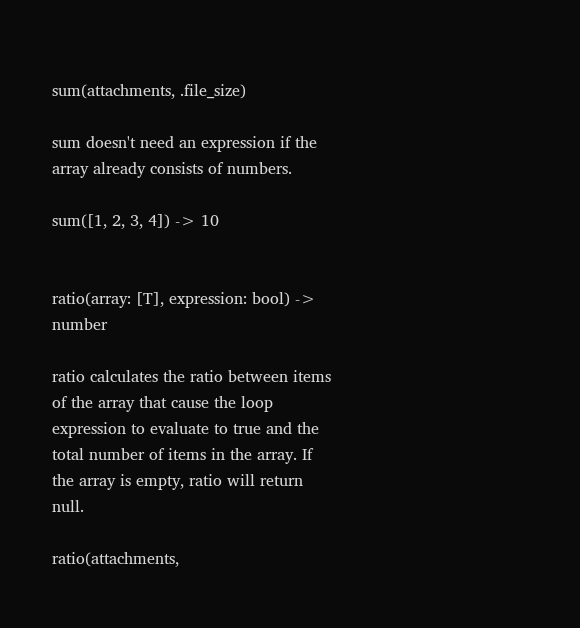sum(attachments, .file_size)

sum doesn't need an expression if the array already consists of numbers.

sum([1, 2, 3, 4]) -> 10


ratio(array: [T], expression: bool) -> number

ratio calculates the ratio between items of the array that cause the loop expression to evaluate to true and the total number of items in the array. If the array is empty, ratio will return null.

ratio(attachments,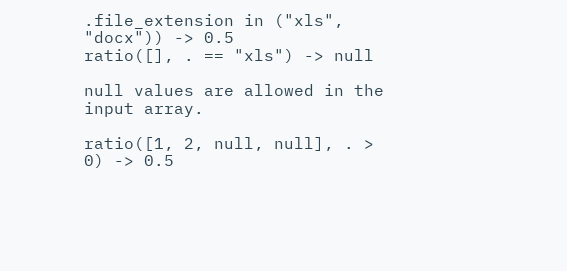.file_extension in ("xls", "docx")) -> 0.5
ratio([], . == "xls") -> null

null values are allowed in the input array.

ratio([1, 2, null, null], . > 0) -> 0.5